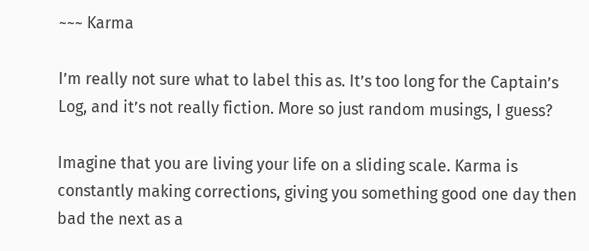~~~ Karma

I’m really not sure what to label this as. It’s too long for the Captain’s Log, and it’s not really fiction. More so just random musings, I guess?

Imagine that you are living your life on a sliding scale. Karma is constantly making corrections, giving you something good one day then bad the next as a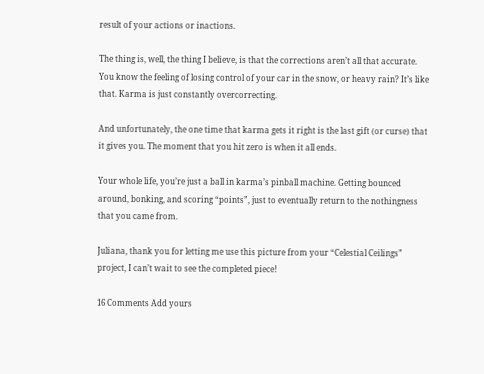result of your actions or inactions.

The thing is, well, the thing I believe, is that the corrections aren’t all that accurate. You know the feeling of losing control of your car in the snow, or heavy rain? It’s like that. Karma is just constantly overcorrecting.

And unfortunately, the one time that karma gets it right is the last gift (or curse) that it gives you. The moment that you hit zero is when it all ends.

Your whole life, you’re just a ball in karma’s pinball machine. Getting bounced around, bonking, and scoring “points”, just to eventually return to the nothingness that you came from.

Juliana, thank you for letting me use this picture from your “Celestial Ceilings” project, I can’t wait to see the completed piece!

16 Comments Add yours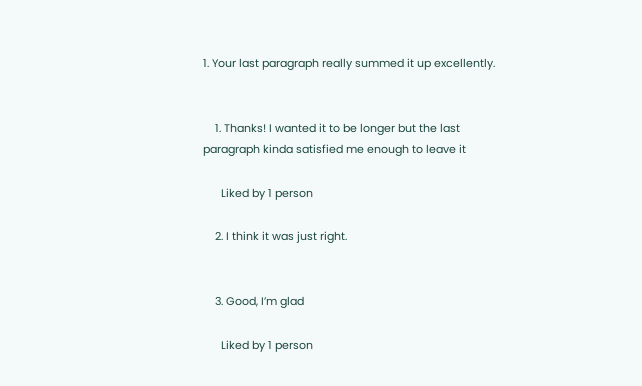1. Your last paragraph really summed it up excellently.


    1. Thanks! I wanted it to be longer but the last paragraph kinda satisfied me enough to leave it

      Liked by 1 person

    2. I think it was just right.


    3. Good, I’m glad

      Liked by 1 person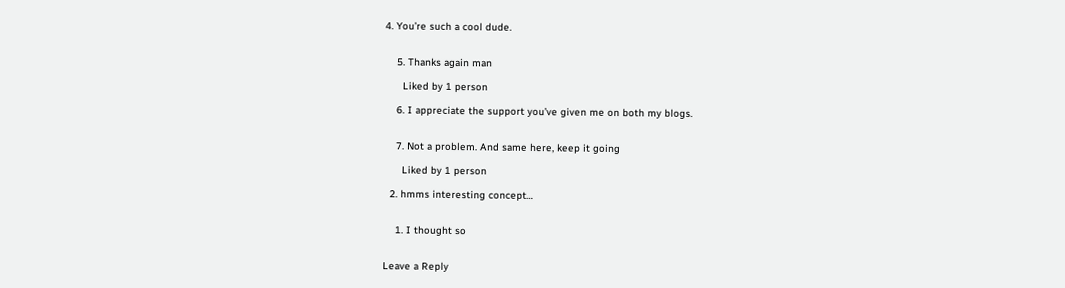4. You’re such a cool dude.


    5. Thanks again man

      Liked by 1 person

    6. I appreciate the support you’ve given me on both my blogs.


    7. Not a problem. And same here, keep it going

      Liked by 1 person

  2. hmms interesting concept…


    1. I thought so


Leave a Reply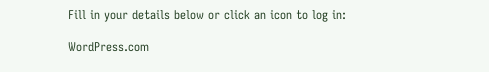Fill in your details below or click an icon to log in:

WordPress.com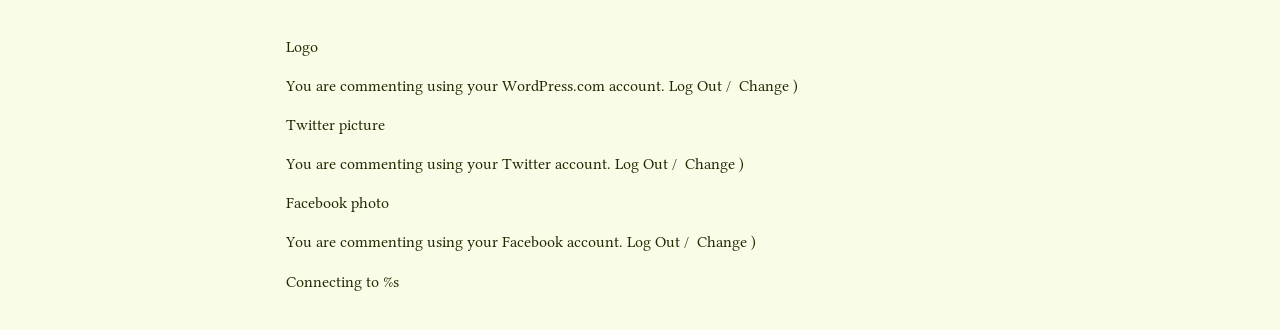Logo

You are commenting using your WordPress.com account. Log Out /  Change )

Twitter picture

You are commenting using your Twitter account. Log Out /  Change )

Facebook photo

You are commenting using your Facebook account. Log Out /  Change )

Connecting to %s